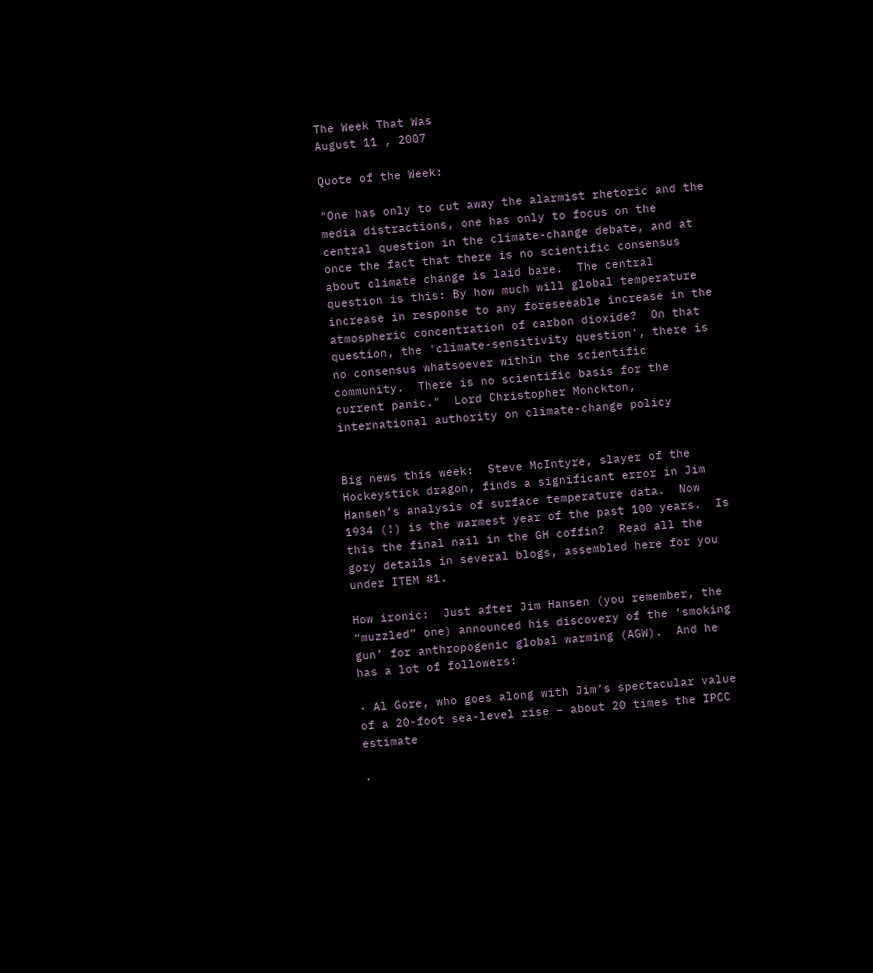The Week That Was
August 11 , 2007

Quote of the Week:

"One has only to cut away the alarmist rhetoric and the media distractions, one has only to focus on the central question in the climate-change debate, and at once the fact that there is no scientific consensus about climate change is laid bare.  The central question is this: By how much will global temperature increase in response to any foreseeable increase in the atmospheric concentration of carbon dioxide?  On that question, the 'climate-sensitivity question', there is no consensus whatsoever within the scientific community.  There is no scientific basis for the current panic."  Lord Christopher Monckton, international authority on climate-change policy


Big news this week:  Steve McIntyre, slayer of the Hockeystick dragon, finds a significant error in Jim Hansen’s analysis of surface temperature data.  Now 1934 (!) is the warmest year of the past 100 years.  Is this the final nail in the GH coffin?  Read all the gory details in several blogs, assembled here for you under ITEM #1.

How ironic:  Just after Jim Hansen (you remember, the “muzzled” one) announced his discovery of the ‘smoking gun’ for anthropogenic global warming (AGW).  And he has a lot of followers:

· Al Gore, who goes along with Jim’s spectacular value of a 20-foot sea-level rise – about 20 times the IPCC estimate

·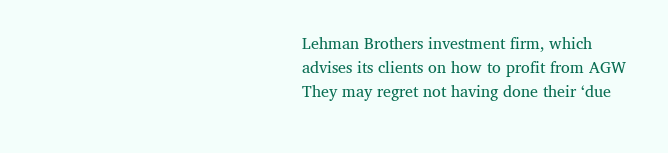Lehman Brothers investment firm, which advises its clients on how to profit from AGW They may regret not having done their ‘due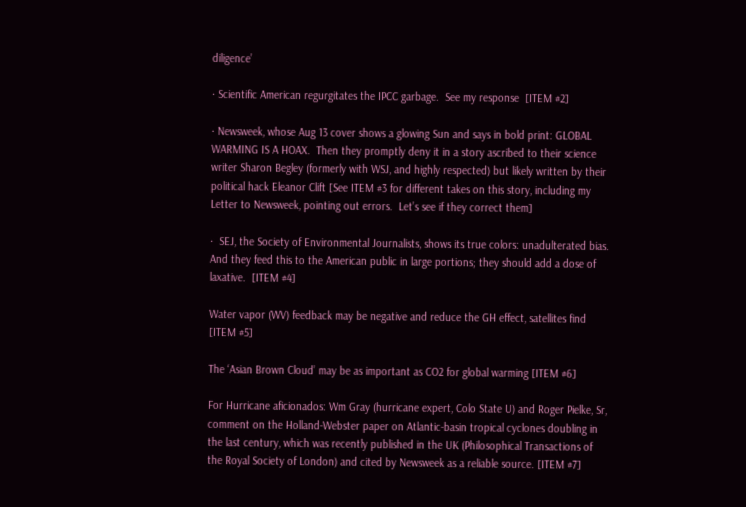diligence’

· Scientific American regurgitates the IPCC garbage.  See my response  [ITEM #2]

· Newsweek, whose Aug 13 cover shows a glowing Sun and says in bold print: GLOBAL WARMING IS A HOAX.  Then they promptly deny it in a story ascribed to their science writer Sharon Begley (formerly with WSJ, and highly respected) but likely written by their political hack Eleanor Clift [See ITEM #3 for different takes on this story, including my Letter to Newsweek, pointing out errors.  Let’s see if they correct them]

·  SEJ, the Society of Environmental Journalists, shows its true colors: unadulterated bias.  And they feed this to the American public in large portions; they should add a dose of laxative.  [ITEM #4]

Water vapor (WV) feedback may be negative and reduce the GH effect, satellites find [ITEM #5]

The ‘Asian Brown Cloud’ may be as important as CO2 for global warming [ITEM #6]

For Hurricane aficionados: Wm Gray (hurricane expert, Colo State U) and Roger Pielke, Sr, comment on the Holland-Webster paper on Atlantic-basin tropical cyclones doubling in the last century, which was recently published in the UK (Philosophical Transactions of the Royal Society of London) and cited by Newsweek as a reliable source. [ITEM #7]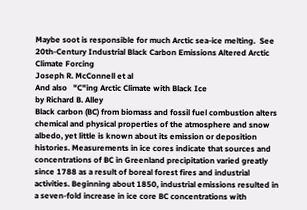Maybe soot is responsible for much Arctic sea-ice melting.  See
20th-Century Industrial Black Carbon Emissions Altered Arctic Climate Forcing
Joseph R. McConnell et al
And also   "C"ing Arctic Climate with Black Ice
by Richard B. Alley
Black carbon (BC) from biomass and fossil fuel combustion alters chemical and physical properties of the atmosphere and snow albedo, yet little is known about its emission or deposition histories. Measurements in ice cores indicate that sources and concentrations of BC in Greenland precipitation varied greatly since 1788 as a result of boreal forest fires and industrial activities. Beginning about 1850, industrial emissions resulted in a seven-fold increase in ice core BC concentrations with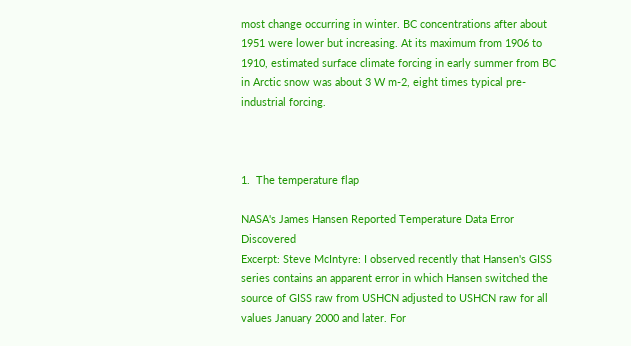most change occurring in winter. BC concentrations after about 1951 were lower but increasing. At its maximum from 1906 to 1910, estimated surface climate forcing in early summer from BC in Arctic snow was about 3 W m-2, eight times typical pre-industrial forcing.



1.  The temperature flap

NASA's James Hansen Reported Temperature Data Error Discovered
Excerpt: Steve McIntyre: I observed recently that Hansen's GISS series contains an apparent error in which Hansen switched the source of GISS raw from USHCN adjusted to USHCN raw for all values January 2000 and later. For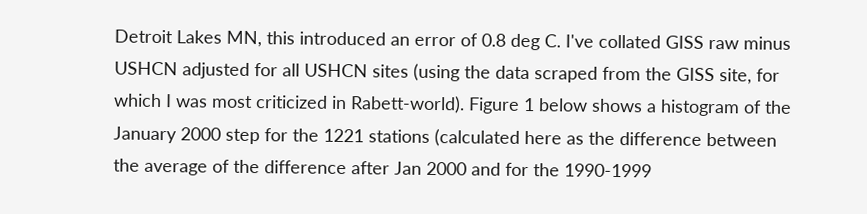Detroit Lakes MN, this introduced an error of 0.8 deg C. I've collated GISS raw minus USHCN adjusted for all USHCN sites (using the data scraped from the GISS site, for which I was most criticized in Rabett-world). Figure 1 below shows a histogram of the January 2000 step for the 1221 stations (calculated here as the difference between the average of the difference after Jan 2000 and for the 1990-1999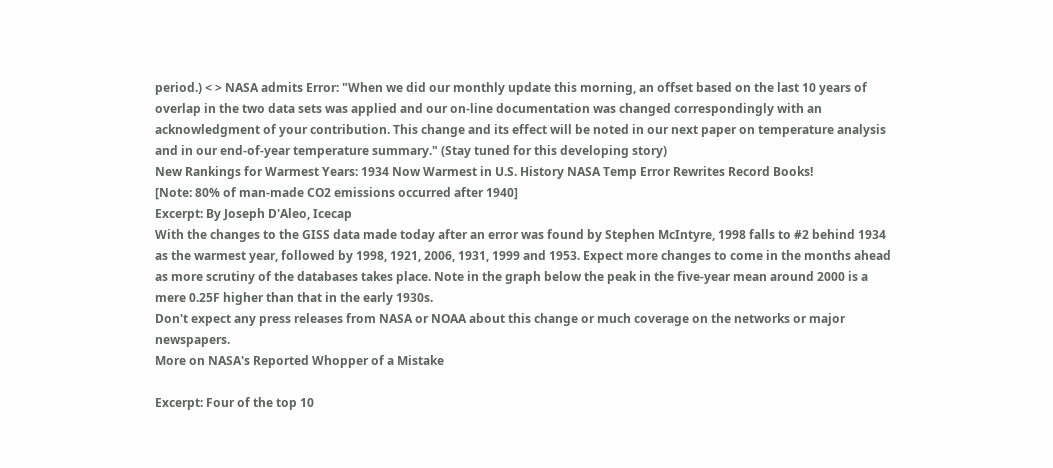period.) < > NASA admits Error: "When we did our monthly update this morning, an offset based on the last 10 years of overlap in the two data sets was applied and our on-line documentation was changed correspondingly with an acknowledgment of your contribution. This change and its effect will be noted in our next paper on temperature analysis and in our end-of-year temperature summary." (Stay tuned for this developing story)
New Rankings for Warmest Years: 1934 Now Warmest in U.S. History NASA Temp Error Rewrites Record Books!
[Note: 80% of man-made CO2 emissions occurred after 1940]
Excerpt: By Joseph D'Aleo, Icecap
With the changes to the GISS data made today after an error was found by Stephen McIntyre, 1998 falls to #2 behind 1934 as the warmest year, followed by 1998, 1921, 2006, 1931, 1999 and 1953. Expect more changes to come in the months ahead as more scrutiny of the databases takes place. Note in the graph below the peak in the five-year mean around 2000 is a mere 0.25F higher than that in the early 1930s.
Don't expect any press releases from NASA or NOAA about this change or much coverage on the networks or major newspapers.
More on NASA's Reported Whopper of a Mistake

Excerpt: Four of the top 10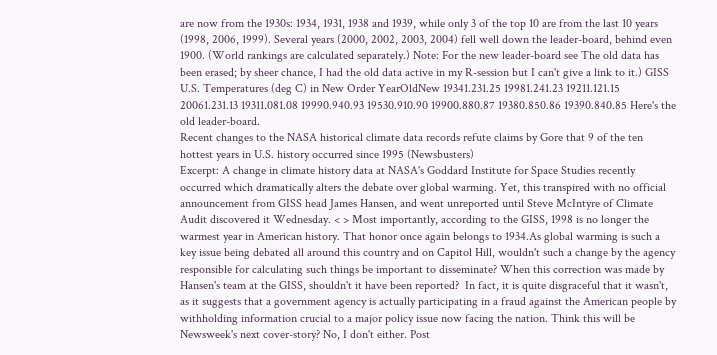are now from the 1930s: 1934, 1931, 1938 and 1939, while only 3 of the top 10 are from the last 10 years (1998, 2006, 1999). Several years (2000, 2002, 2003, 2004) fell well down the leader-board, behind even 1900. (World rankings are calculated separately.) Note: For the new leader-board see The old data has been erased; by sheer chance, I had the old data active in my R-session but I can't give a link to it.) GISS U.S. Temperatures (deg C) in New Order YearOldNew 19341.231.25 19981.241.23 19211.121.15 20061.231.13 19311.081.08 19990.940.93 19530.910.90 19900.880.87 19380.850.86 19390.840.85 Here's the old leader-board.
Recent changes to the NASA historical climate data records refute claims by Gore that 9 of the ten hottest years in U.S. history occurred since 1995 (Newsbusters)
Excerpt: A change in climate history data at NASA's Goddard Institute for Space Studies recently occurred which dramatically alters the debate over global warming. Yet, this transpired with no official announcement from GISS head James Hansen, and went unreported until Steve McIntyre of Climate Audit discovered it Wednesday. < > Most importantly, according to the GISS, 1998 is no longer the warmest year in American history. That honor once again belongs to 1934.As global warming is such a key issue being debated all around this country and on Capitol Hill, wouldn't such a change by the agency responsible for calculating such things be important to disseminate? When this correction was made by Hansen's team at the GISS, shouldn't it have been reported?  In fact, it is quite disgraceful that it wasn't, as it suggests that a government agency is actually participating in a fraud against the American people by withholding information crucial to a major policy issue now facing the nation. Think this will be Newsweek's next cover-story? No, I don't either. Post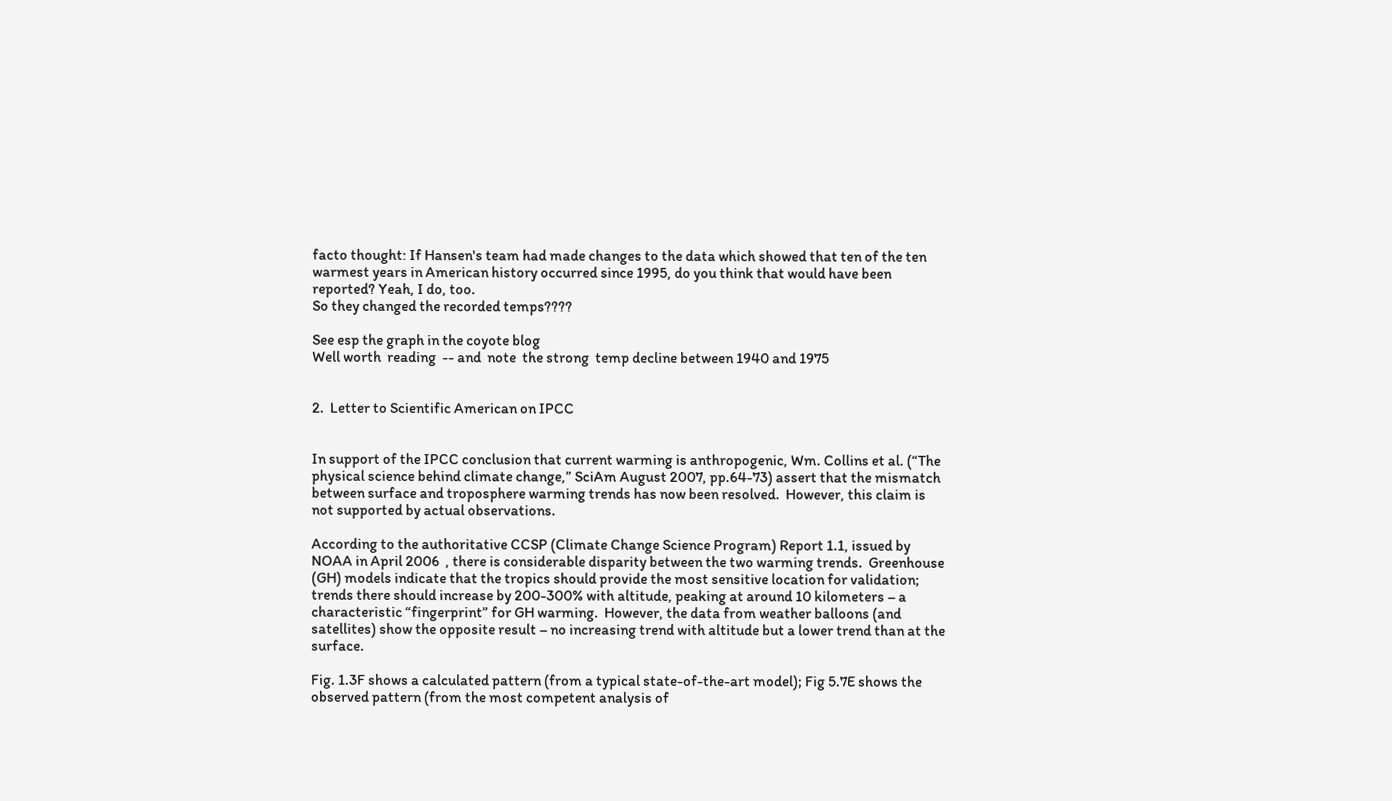facto thought: If Hansen's team had made changes to the data which showed that ten of the ten warmest years in American history occurred since 1995, do you think that would have been reported? Yeah, I do, too.
So they changed the recorded temps????

See esp the graph in the coyote blog
Well worth  reading  -- and  note  the strong  temp decline between 1940 and 1975


2.  Letter to Scientific American on IPCC


In support of the IPCC conclusion that current warming is anthropogenic, Wm. Collins et al. (“The physical science behind climate change,” SciAm August 2007, pp.64-73) assert that the mismatch between surface and troposphere warming trends has now been resolved.  However, this claim is not supported by actual observations.

According to the authoritative CCSP (Climate Change Science Program) Report 1.1, issued by NOAA in April 2006  , there is considerable disparity between the two warming trends.  Greenhouse (GH) models indicate that the tropics should provide the most sensitive location for validation; trends there should increase by 200-300% with altitude, peaking at around 10 kilometers – a characteristic “fingerprint” for GH warming.  However, the data from weather balloons (and satellites) show the opposite result – no increasing trend with altitude but a lower trend than at the surface.

Fig. 1.3F shows a calculated pattern (from a typical state-of-the-art model); Fig 5.7E shows the observed pattern (from the most competent analysis of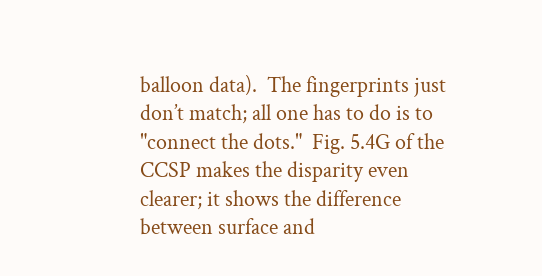balloon data).  The fingerprints just don’t match; all one has to do is to "connect the dots."  Fig. 5.4G of the CCSP makes the disparity even clearer; it shows the difference between surface and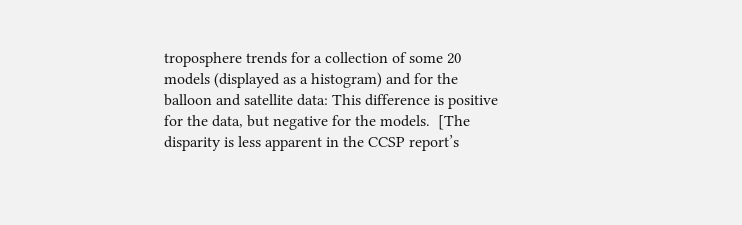troposphere trends for a collection of some 20 models (displayed as a histogram) and for the balloon and satellite data: This difference is positive for the data, but negative for the models.  [The disparity is less apparent in the CCSP report’s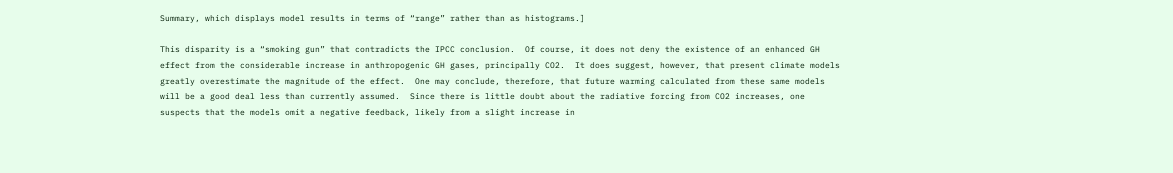Summary, which displays model results in terms of “range” rather than as histograms.]

This disparity is a “smoking gun” that contradicts the IPCC conclusion.  Of course, it does not deny the existence of an enhanced GH effect from the considerable increase in anthropogenic GH gases, principally CO2.  It does suggest, however, that present climate models greatly overestimate the magnitude of the effect.  One may conclude, therefore, that future warming calculated from these same models will be a good deal less than currently assumed.  Since there is little doubt about the radiative forcing from CO2 increases, one suspects that the models omit a negative feedback, likely from a slight increase in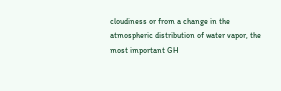cloudiness or from a change in the atmospheric distribution of water vapor, the most important GH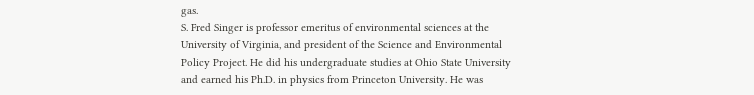gas.
S. Fred Singer is professor emeritus of environmental sciences at the University of Virginia, and president of the Science and Environmental Policy Project. He did his undergraduate studies at Ohio State University and earned his Ph.D. in physics from Princeton University. He was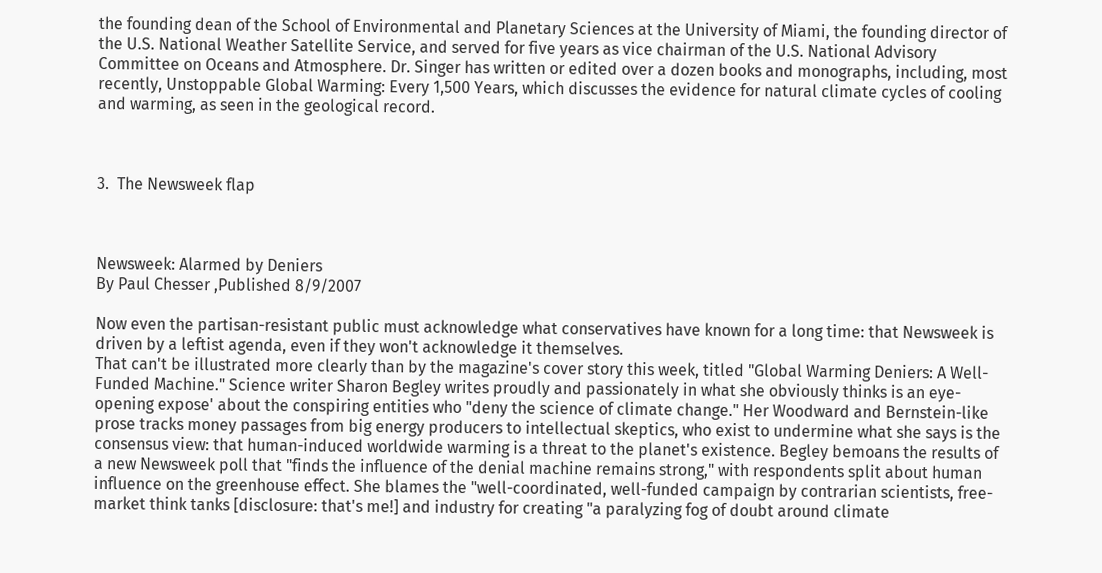the founding dean of the School of Environmental and Planetary Sciences at the University of Miami, the founding director of the U.S. National Weather Satellite Service, and served for five years as vice chairman of the U.S. National Advisory Committee on Oceans and Atmosphere. Dr. Singer has written or edited over a dozen books and monographs, including, most recently, Unstoppable Global Warming: Every 1,500 Years, which discusses the evidence for natural climate cycles of cooling and warming, as seen in the geological record.



3.  The Newsweek flap



Newsweek: Alarmed by Deniers
By Paul Chesser ,Published 8/9/2007

Now even the partisan-resistant public must acknowledge what conservatives have known for a long time: that Newsweek is driven by a leftist agenda, even if they won't acknowledge it themselves.
That can't be illustrated more clearly than by the magazine's cover story this week, titled "Global Warming Deniers: A Well-Funded Machine." Science writer Sharon Begley writes proudly and passionately in what she obviously thinks is an eye-opening expose' about the conspiring entities who "deny the science of climate change." Her Woodward and Bernstein-like prose tracks money passages from big energy producers to intellectual skeptics, who exist to undermine what she says is the consensus view: that human-induced worldwide warming is a threat to the planet's existence. Begley bemoans the results of a new Newsweek poll that "finds the influence of the denial machine remains strong," with respondents split about human influence on the greenhouse effect. She blames the "well-coordinated, well-funded campaign by contrarian scientists, free-market think tanks [disclosure: that's me!] and industry for creating "a paralyzing fog of doubt around climate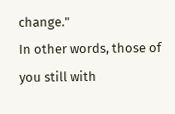change."
In other words, those of you still with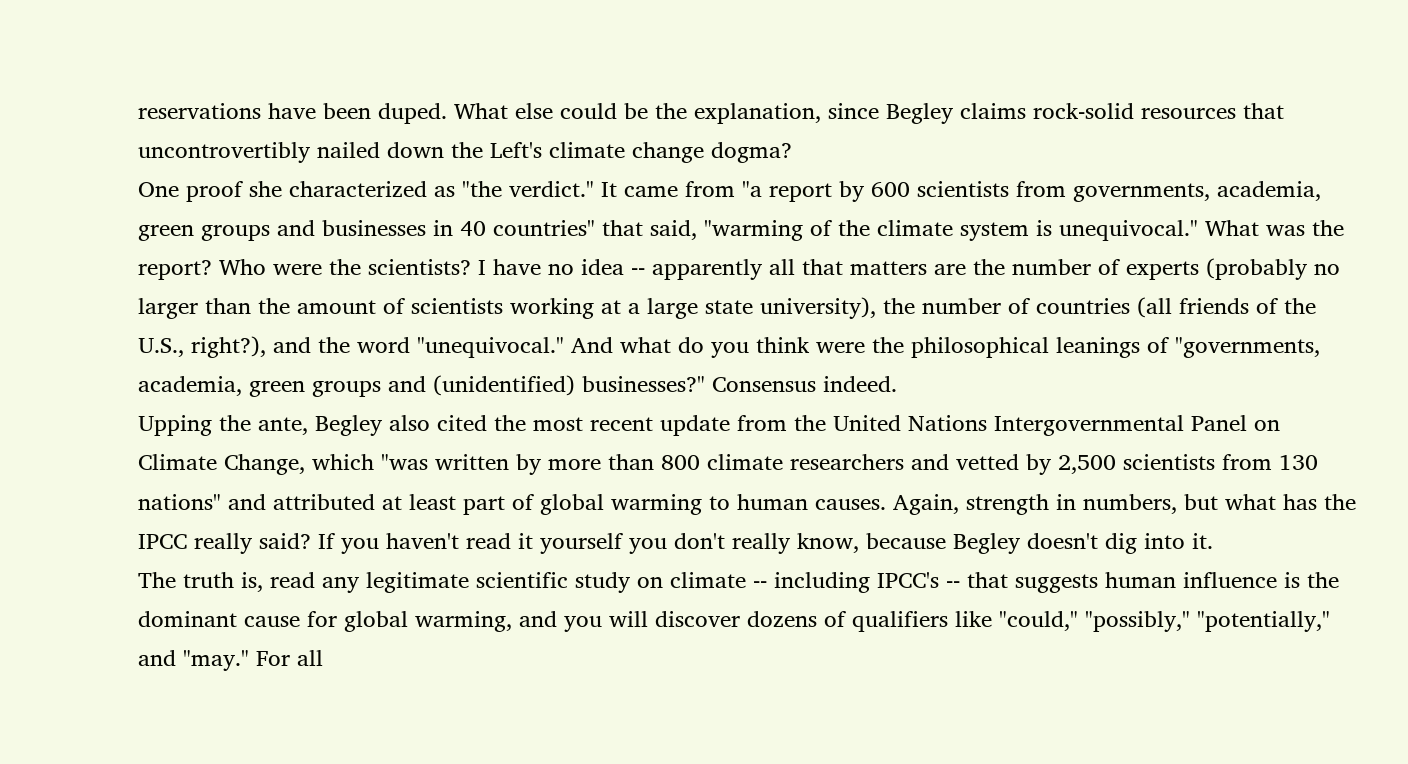reservations have been duped. What else could be the explanation, since Begley claims rock-solid resources that uncontrovertibly nailed down the Left's climate change dogma?
One proof she characterized as "the verdict." It came from "a report by 600 scientists from governments, academia, green groups and businesses in 40 countries" that said, "warming of the climate system is unequivocal." What was the report? Who were the scientists? I have no idea -- apparently all that matters are the number of experts (probably no larger than the amount of scientists working at a large state university), the number of countries (all friends of the U.S., right?), and the word "unequivocal." And what do you think were the philosophical leanings of "governments, academia, green groups and (unidentified) businesses?" Consensus indeed.
Upping the ante, Begley also cited the most recent update from the United Nations Intergovernmental Panel on Climate Change, which "was written by more than 800 climate researchers and vetted by 2,500 scientists from 130 nations" and attributed at least part of global warming to human causes. Again, strength in numbers, but what has the IPCC really said? If you haven't read it yourself you don't really know, because Begley doesn't dig into it.
The truth is, read any legitimate scientific study on climate -- including IPCC's -- that suggests human influence is the dominant cause for global warming, and you will discover dozens of qualifiers like "could," "possibly," "potentially," and "may." For all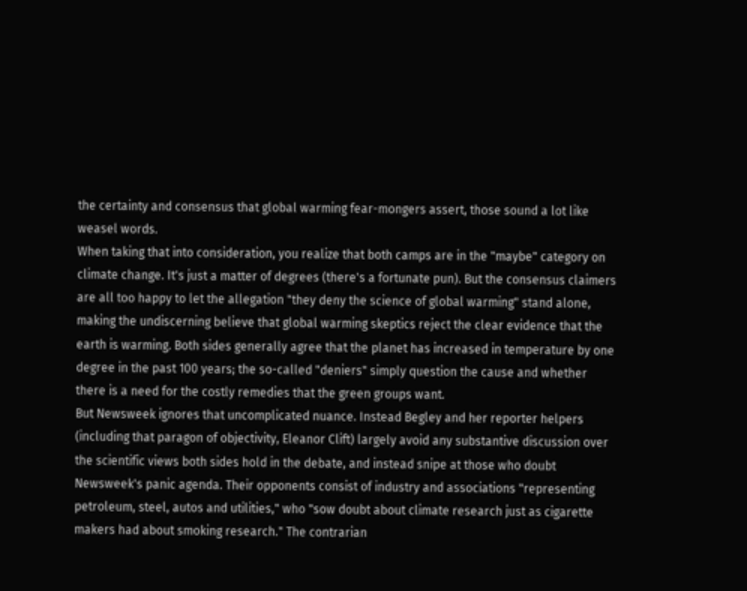the certainty and consensus that global warming fear-mongers assert, those sound a lot like weasel words.
When taking that into consideration, you realize that both camps are in the "maybe" category on climate change. It's just a matter of degrees (there's a fortunate pun). But the consensus claimers are all too happy to let the allegation "they deny the science of global warming" stand alone, making the undiscerning believe that global warming skeptics reject the clear evidence that the earth is warming. Both sides generally agree that the planet has increased in temperature by one degree in the past 100 years; the so-called "deniers" simply question the cause and whether there is a need for the costly remedies that the green groups want.
But Newsweek ignores that uncomplicated nuance. Instead Begley and her reporter helpers (including that paragon of objectivity, Eleanor Clift) largely avoid any substantive discussion over the scientific views both sides hold in the debate, and instead snipe at those who doubt Newsweek's panic agenda. Their opponents consist of industry and associations "representing petroleum, steel, autos and utilities," who "sow doubt about climate research just as cigarette makers had about smoking research." The contrarian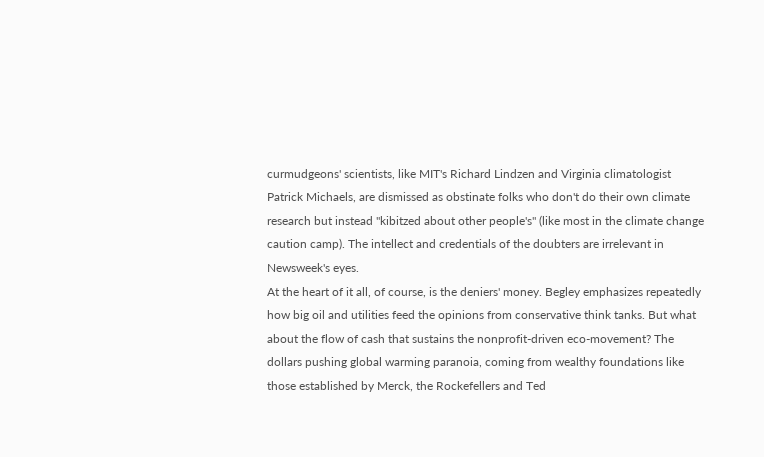curmudgeons' scientists, like MIT's Richard Lindzen and Virginia climatologist Patrick Michaels, are dismissed as obstinate folks who don't do their own climate research but instead "kibitzed about other people's" (like most in the climate change caution camp). The intellect and credentials of the doubters are irrelevant in Newsweek's eyes.
At the heart of it all, of course, is the deniers' money. Begley emphasizes repeatedly how big oil and utilities feed the opinions from conservative think tanks. But what about the flow of cash that sustains the nonprofit-driven eco-movement? The dollars pushing global warming paranoia, coming from wealthy foundations like those established by Merck, the Rockefellers and Ted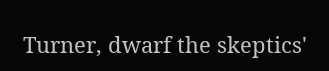Turner, dwarf the skeptics'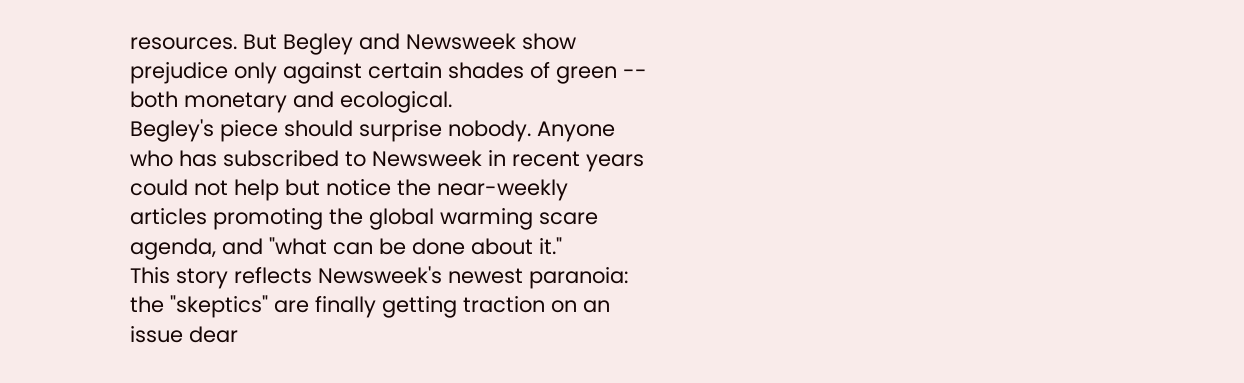resources. But Begley and Newsweek show prejudice only against certain shades of green -- both monetary and ecological.
Begley's piece should surprise nobody. Anyone who has subscribed to Newsweek in recent years could not help but notice the near-weekly articles promoting the global warming scare agenda, and "what can be done about it."
This story reflects Newsweek's newest paranoia: the "skeptics" are finally getting traction on an issue dear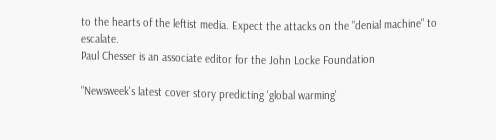to the hearts of the leftist media. Expect the attacks on the "denial machine" to escalate.
Paul Chesser is an associate editor for the John Locke Foundation

"Newsweek's latest cover story predicting 'global warming'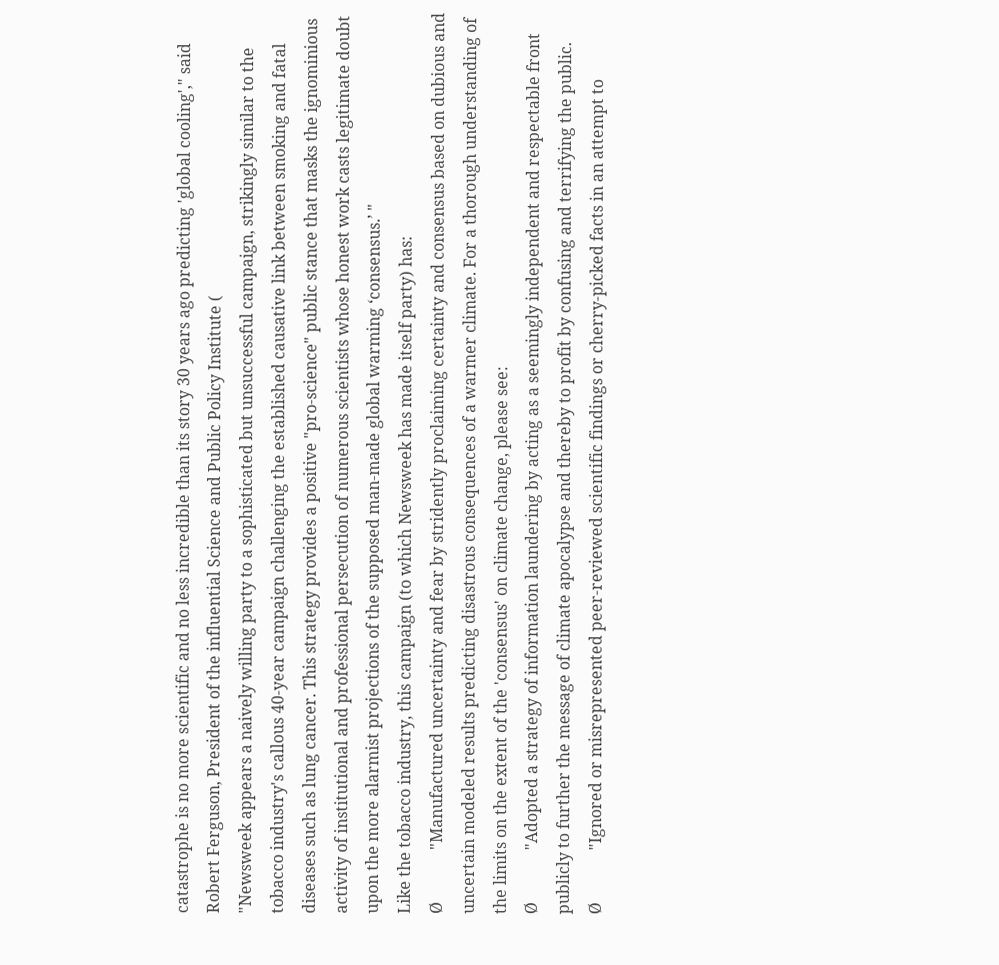catastrophe is no more scientific and no less incredible than its story 30 years ago predicting 'global cooling'," said Robert Ferguson, President of the influential Science and Public Policy Institute (
"Newsweek appears a naively willing party to a sophisticated but unsuccessful campaign, strikingly similar to the tobacco industry's callous 40-year campaign challenging the established causative link between smoking and fatal diseases such as lung cancer. This strategy provides a positive "pro-science" public stance that masks the ignominious activity of institutional and professional persecution of numerous scientists whose honest work casts legitimate doubt upon the more alarmist projections of the supposed man-made global warming ‘consensus.’ "
Like the tobacco industry, this campaign (to which Newsweek has made itself party) has:
Ø             "Manufactured uncertainty and fear by stridently proclaiming certainty and consensus based on dubious and uncertain modeled results predicting disastrous consequences of a warmer climate. For a thorough understanding of the limits on the extent of the 'consensus' on climate change, please see:
Ø             "Adopted a strategy of information laundering by acting as a seemingly independent and respectable front publicly to further the message of climate apocalypse and thereby to profit by confusing and terrifying the public.
Ø             "Ignored or misrepresented peer-reviewed scientific findings or cherry-picked facts in an attempt to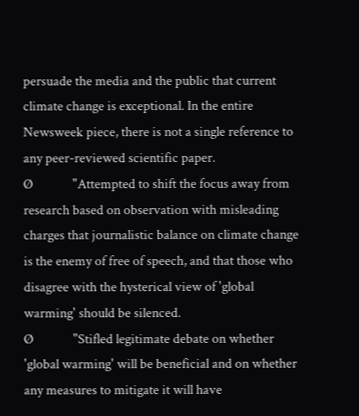persuade the media and the public that current climate change is exceptional. In the entire Newsweek piece, there is not a single reference to any peer-reviewed scientific paper.
Ø             "Attempted to shift the focus away from research based on observation with misleading charges that journalistic balance on climate change is the enemy of free of speech, and that those who disagree with the hysterical view of 'global warming' should be silenced.
Ø             "Stifled legitimate debate on whether 'global warming' will be beneficial and on whether any measures to mitigate it will have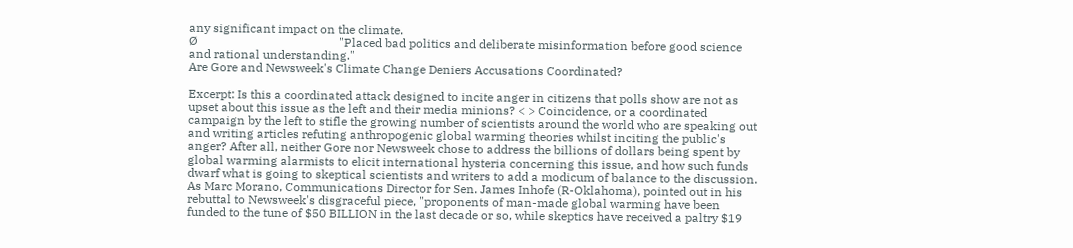any significant impact on the climate.
Ø                                               "Placed bad politics and deliberate misinformation before good science and rational understanding."
Are Gore and Newsweek's Climate Change Deniers Accusations Coordinated?

Excerpt: Is this a coordinated attack designed to incite anger in citizens that polls show are not as upset about this issue as the left and their media minions? < > Coincidence, or a coordinated campaign by the left to stifle the growing number of scientists around the world who are speaking out and writing articles refuting anthropogenic global warming theories whilst inciting the public's anger? After all, neither Gore nor Newsweek chose to address the billions of dollars being spent by global warming alarmists to elicit international hysteria concerning this issue, and how such funds dwarf what is going to skeptical scientists and writers to add a modicum of balance to the discussion. As Marc Morano, Communications Director for Sen. James Inhofe (R-Oklahoma), pointed out in his rebuttal to Newsweek's disgraceful piece, "proponents of man-made global warming have been funded to the tune of $50 BILLION in the last decade or so, while skeptics have received a paltry $19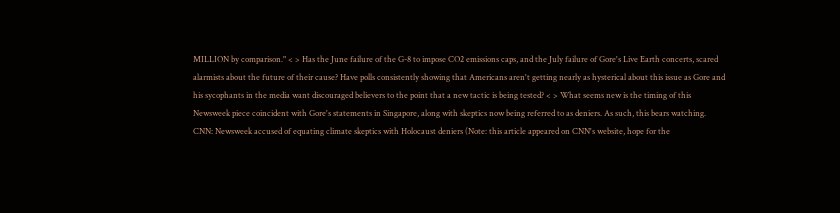MILLION by comparison." < > Has the June failure of the G-8 to impose CO2 emissions caps, and the July failure of Gore's Live Earth concerts, scared alarmists about the future of their cause? Have polls consistently showing that Americans aren't getting nearly as hysterical about this issue as Gore and his sycophants in the media want discouraged believers to the point that a new tactic is being tested? < > What seems new is the timing of this Newsweek piece coincident with Gore's statements in Singapore, along with skeptics now being referred to as deniers. As such, this bears watching.
CNN: Newsweek accused of equating climate skeptics with Holocaust deniers (Note: this article appeared on CNN's website, hope for the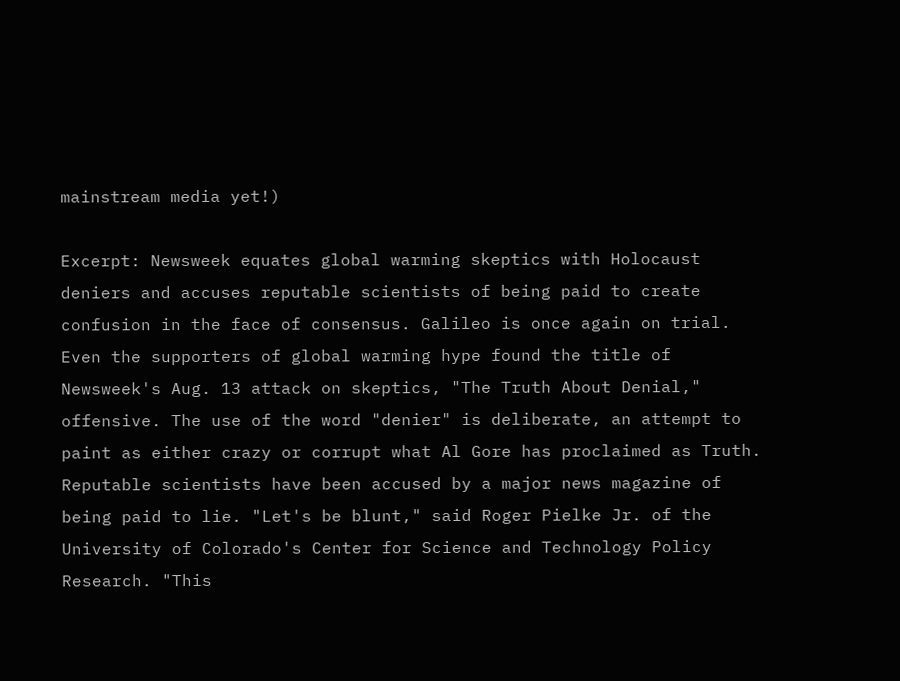mainstream media yet!)

Excerpt: Newsweek equates global warming skeptics with Holocaust deniers and accuses reputable scientists of being paid to create confusion in the face of consensus. Galileo is once again on trial. Even the supporters of global warming hype found the title of Newsweek's Aug. 13 attack on skeptics, "The Truth About Denial," offensive. The use of the word "denier" is deliberate, an attempt to paint as either crazy or corrupt what Al Gore has proclaimed as Truth. Reputable scientists have been accused by a major news magazine of being paid to lie. "Let's be blunt," said Roger Pielke Jr. of the University of Colorado's Center for Science and Technology Policy Research. "This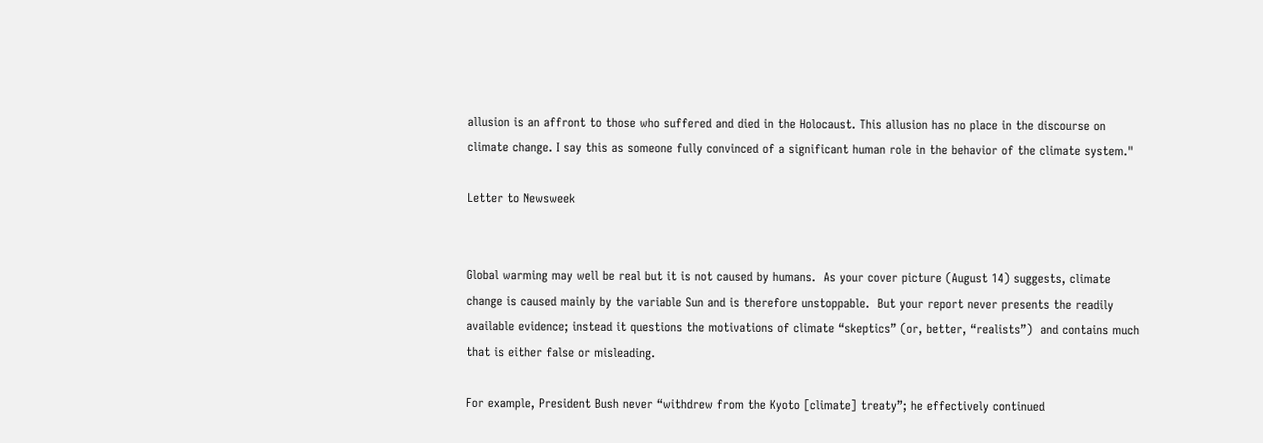allusion is an affront to those who suffered and died in the Holocaust. This allusion has no place in the discourse on climate change. I say this as someone fully convinced of a significant human role in the behavior of the climate system."

Letter to Newsweek


Global warming may well be real but it is not caused by humans.  As your cover picture (August 14) suggests, climate change is caused mainly by the variable Sun and is therefore unstoppable.  But your report never presents the readily available evidence; instead it questions the motivations of climate “skeptics” (or, better, “realists”)  and contains much that is either false or misleading.

For example, President Bush never “withdrew from the Kyoto [climate] treaty”; he effectively continued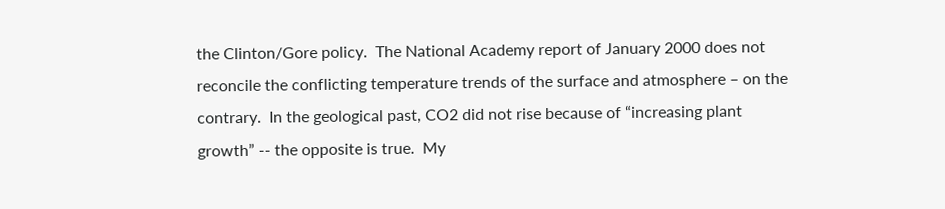the Clinton/Gore policy.  The National Academy report of January 2000 does not reconcile the conflicting temperature trends of the surface and atmosphere – on the contrary.  In the geological past, CO2 did not rise because of “increasing plant growth” -- the opposite is true.  My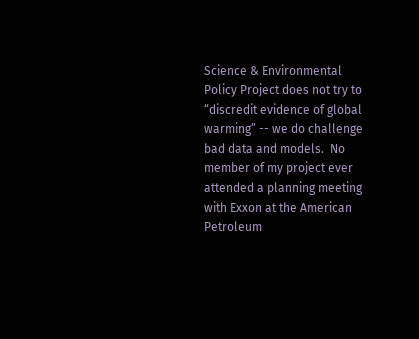Science & Environmental Policy Project does not try to “discredit evidence of global warming” -- we do challenge bad data and models.  No member of my project ever attended a planning meeting with Exxon at the American Petroleum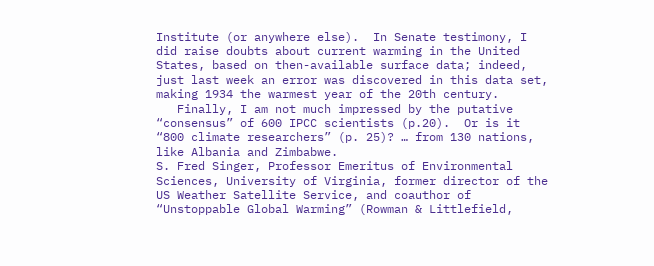Institute (or anywhere else).  In Senate testimony, I did raise doubts about current warming in the United States, based on then-available surface data; indeed, just last week an error was discovered in this data set, making 1934 the warmest year of the 20th century.
   Finally, I am not much impressed by the putative “consensus” of 600 IPCC scientists (p.20).  Or is it “800 climate researchers” (p. 25)? … from 130 nations, like Albania and Zimbabwe.
S. Fred Singer, Professor Emeritus of Environmental Sciences, University of Virginia, former director of the US Weather Satellite Service, and coauthor of “Unstoppable Global Warming” (Rowman & Littlefield,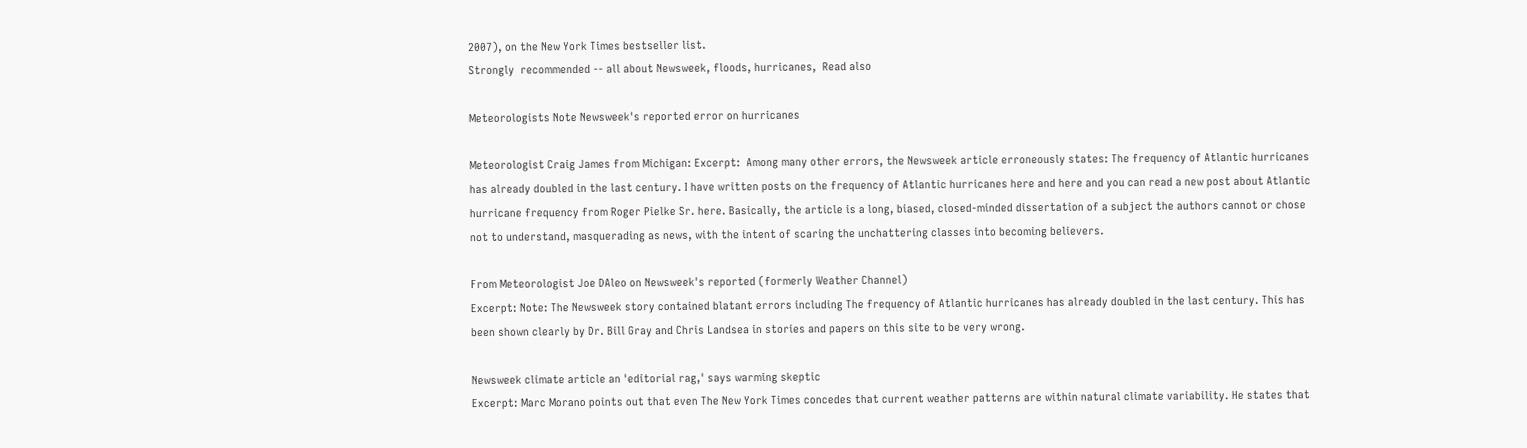2007), on the New York Times bestseller list.
Strongly  recommended -- all about Newsweek, floods, hurricanes,  Read also

Meteorologists Note Newsweek's reported error on hurricanes

Meteorologist Craig James from Michigan: Excerpt:  Among many other errors, the Newsweek article erroneously states: The frequency of Atlantic hurricanes has already doubled in the last century. I have written posts on the frequency of Atlantic hurricanes here and here and you can read a new post about Atlantic hurricane frequency from Roger Pielke Sr. here. Basically, the article is a long, biased, closed-minded dissertation of a subject the authors cannot or chose not to understand, masquerading as news, with the intent of scaring the unchattering classes into becoming believers.

From Meteorologist Joe DAleo on Newsweek's reported (formerly Weather Channel)
Excerpt: Note: The Newsweek story contained blatant errors including The frequency of Atlantic hurricanes has already doubled in the last century. This has been shown clearly by Dr. Bill Gray and Chris Landsea in stories and papers on this site to be very wrong.

Newsweek climate article an 'editorial rag,' says warming skeptic
Excerpt: Marc Morano points out that even The New York Times concedes that current weather patterns are within natural climate variability. He states that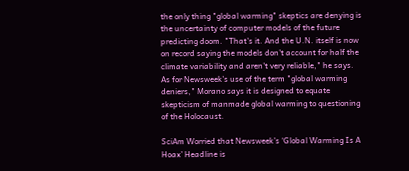the only thing "global warming" skeptics are denying is the uncertainty of computer models of the future predicting doom. "That's it. And the U.N. itself is now on record saying the models don't account for half the climate variability and aren't very reliable," he says. As for Newsweek's use of the term "global warming deniers," Morano says it is designed to equate skepticism of manmade global warming to questioning of the Holocaust.

SciAm Worried that Newsweek’s ‘Global Warming Is A Hoax’ Headline is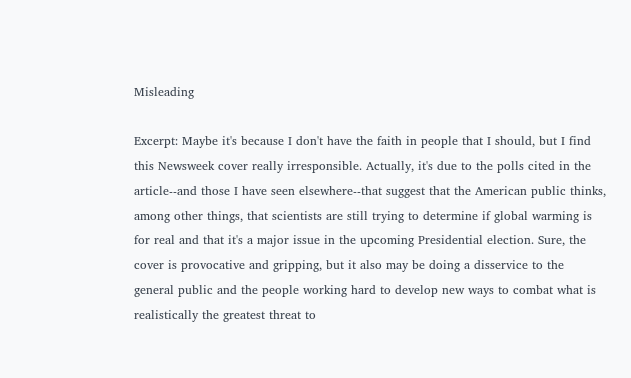Misleading

Excerpt: Maybe it's because I don't have the faith in people that I should, but I find this Newsweek cover really irresponsible. Actually, it's due to the polls cited in the article--and those I have seen elsewhere--that suggest that the American public thinks, among other things, that scientists are still trying to determine if global warming is for real and that it's a major issue in the upcoming Presidential election. Sure, the cover is provocative and gripping, but it also may be doing a disservice to the general public and the people working hard to develop new ways to combat what is realistically the greatest threat to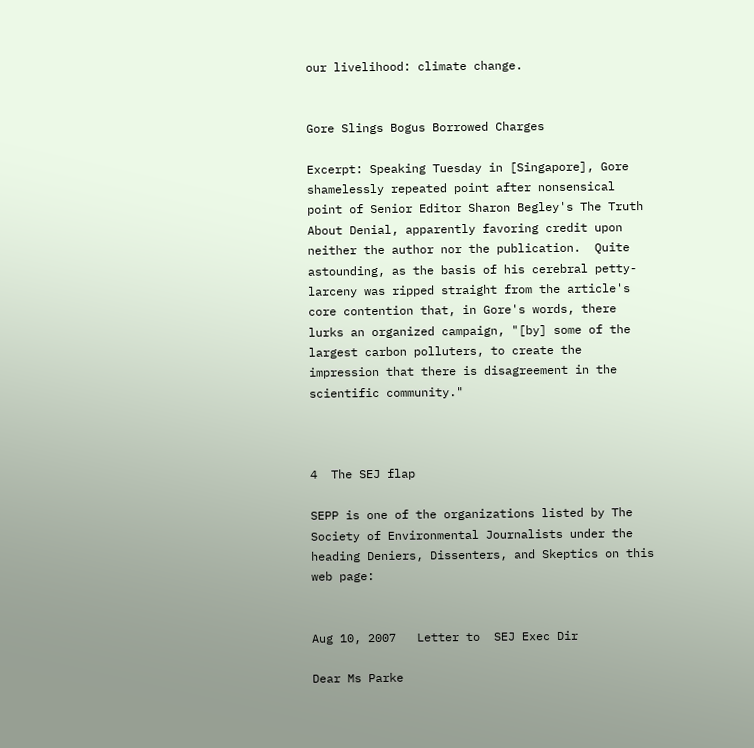our livelihood: climate change.


Gore Slings Bogus Borrowed Charges

Excerpt: Speaking Tuesday in [Singapore], Gore shamelessly repeated point after nonsensical point of Senior Editor Sharon Begley's The Truth About Denial, apparently favoring credit upon neither the author nor the publication.  Quite astounding, as the basis of his cerebral petty-larceny was ripped straight from the article's core contention that, in Gore's words, there lurks an organized campaign, "[by] some of the largest carbon polluters, to create the impression that there is disagreement in the scientific community."



4  The SEJ flap

SEPP is one of the organizations listed by The Society of Environmental Journalists under the heading Deniers, Dissenters, and Skeptics on this web page:


Aug 10, 2007   Letter to  SEJ Exec Dir

Dear Ms Parke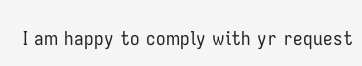I am happy to comply with yr request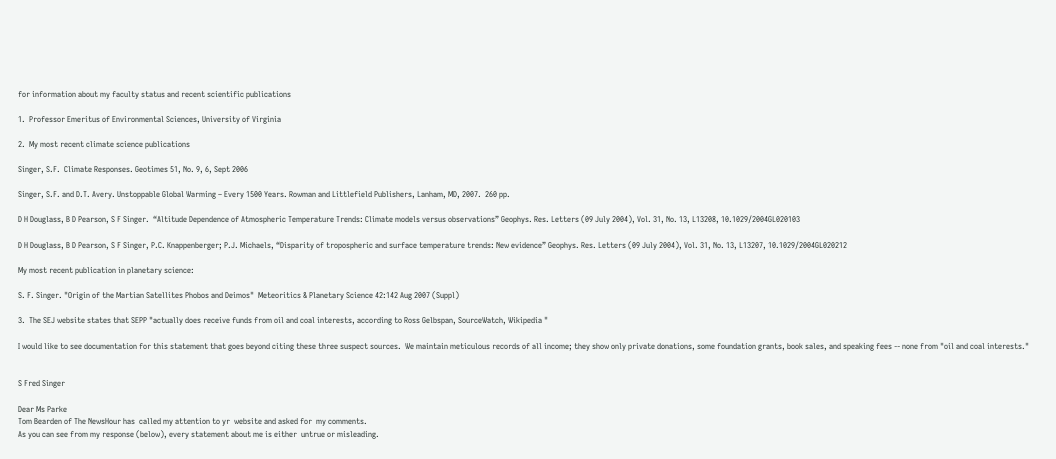for information about my faculty status and recent scientific publications

1.  Professor Emeritus of Environmental Sciences, University of Virginia

2.  My most recent climate science publications

Singer, S.F.  Climate Responses. Geotimes 51, No. 9, 6, Sept 2006

Singer, S.F. and D.T. Avery. Unstoppable Global Warming – Every 1500 Years. Rowman and Littlefield Publishers, Lanham, MD, 2007.  260 pp.

D H Douglass, B D Pearson, S F Singer.  “Altitude Dependence of Atmospheric Temperature Trends: Climate models versus observations” Geophys. Res. Letters (09 July 2004), Vol. 31, No. 13, L13208, 10.1029/2004GL020103

D H Douglass, B D Pearson, S F Singer, P.C. Knappenberger; P.J. Michaels, “Disparity of tropospheric and surface temperature trends: New evidence” Geophys. Res. Letters (09 July 2004), Vol. 31, No. 13, L13207, 10.1029/2004GL020212

My most recent publication in planetary science:

S. F. Singer. "Origin of the Martian Satellites Phobos and Deimos"  Meteoritics & Planetary Science 42:142 Aug 2007 (Suppl)

3.  The SEJ website states that SEPP "actually does receive funds from oil and coal interests, according to Ross Gelbspan, SourceWatch, Wikipedia "

I would like to see documentation for this statement that goes beyond citing these three suspect sources.  We maintain meticulous records of all income; they show only private donations, some foundation grants, book sales, and speaking fees -- none from "oil and coal interests."


S Fred Singer

Dear Ms Parke
Tom Bearden of The NewsHour has  called my attention to yr  website and asked for  my comments.
As you can see from my response (below), every statement about me is either  untrue or misleading.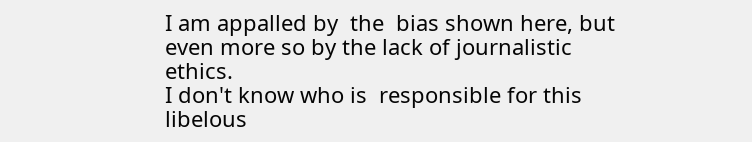I am appalled by  the  bias shown here, but even more so by the lack of journalistic ethics.
I don't know who is  responsible for this libelous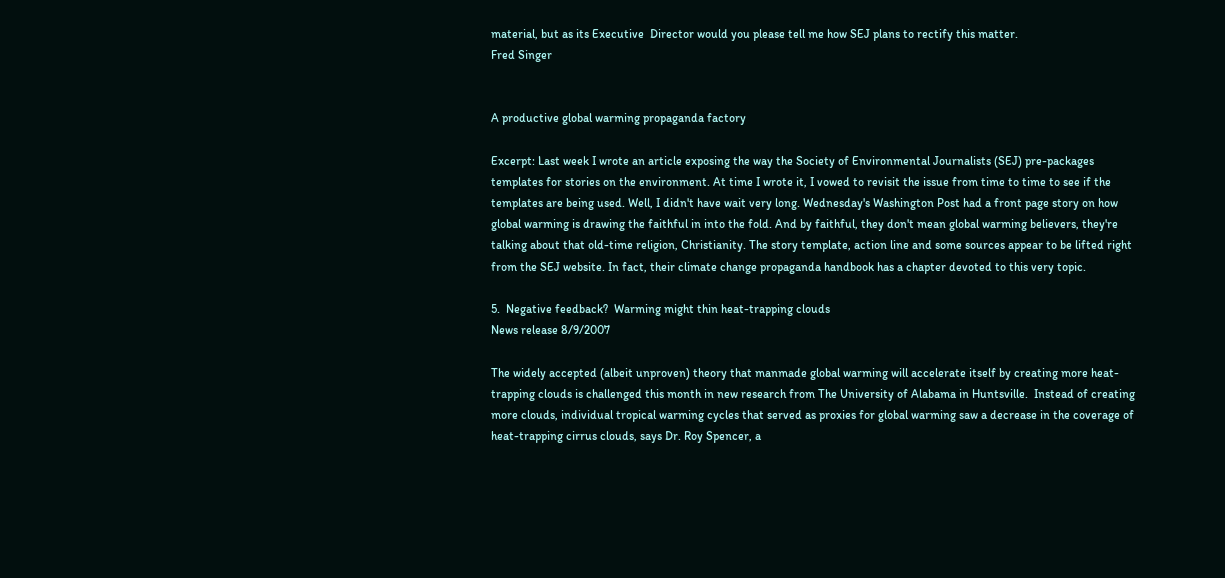material, but as its Executive  Director would you please tell me how SEJ plans to rectify this matter.
Fred Singer


A productive global warming propaganda factory

Excerpt: Last week I wrote an article exposing the way the Society of Environmental Journalists (SEJ) pre-packages templates for stories on the environment. At time I wrote it, I vowed to revisit the issue from time to time to see if the templates are being used. Well, I didn't have wait very long. Wednesday's Washington Post had a front page story on how global warming is drawing the faithful in into the fold. And by faithful, they don't mean global warming believers, they're talking about that old-time religion, Christianity. The story template, action line and some sources appear to be lifted right from the SEJ website. In fact, their climate change propaganda handbook has a chapter devoted to this very topic.

5.  Negative feedback?  Warming might thin heat-trapping clouds
News release 8/9/2007

The widely accepted (albeit unproven) theory that manmade global warming will accelerate itself by creating more heat-trapping clouds is challenged this month in new research from The University of Alabama in Huntsville.  Instead of creating more clouds, individual tropical warming cycles that served as proxies for global warming saw a decrease in the coverage of heat-trapping cirrus clouds, says Dr. Roy Spencer, a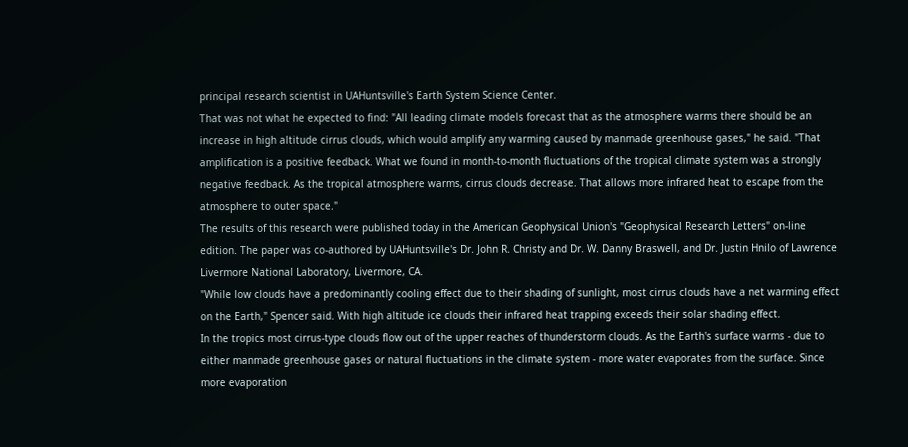principal research scientist in UAHuntsville's Earth System Science Center.
That was not what he expected to find: "All leading climate models forecast that as the atmosphere warms there should be an increase in high altitude cirrus clouds, which would amplify any warming caused by manmade greenhouse gases," he said. "That amplification is a positive feedback. What we found in month-to-month fluctuations of the tropical climate system was a strongly negative feedback. As the tropical atmosphere warms, cirrus clouds decrease. That allows more infrared heat to escape from the atmosphere to outer space."
The results of this research were published today in the American Geophysical Union's "Geophysical Research Letters" on-line edition. The paper was co-authored by UAHuntsville's Dr. John R. Christy and Dr. W. Danny Braswell, and Dr. Justin Hnilo of Lawrence Livermore National Laboratory, Livermore, CA.
"While low clouds have a predominantly cooling effect due to their shading of sunlight, most cirrus clouds have a net warming effect on the Earth," Spencer said. With high altitude ice clouds their infrared heat trapping exceeds their solar shading effect.
In the tropics most cirrus-type clouds flow out of the upper reaches of thunderstorm clouds. As the Earth's surface warms - due to either manmade greenhouse gases or natural fluctuations in the climate system - more water evaporates from the surface. Since more evaporation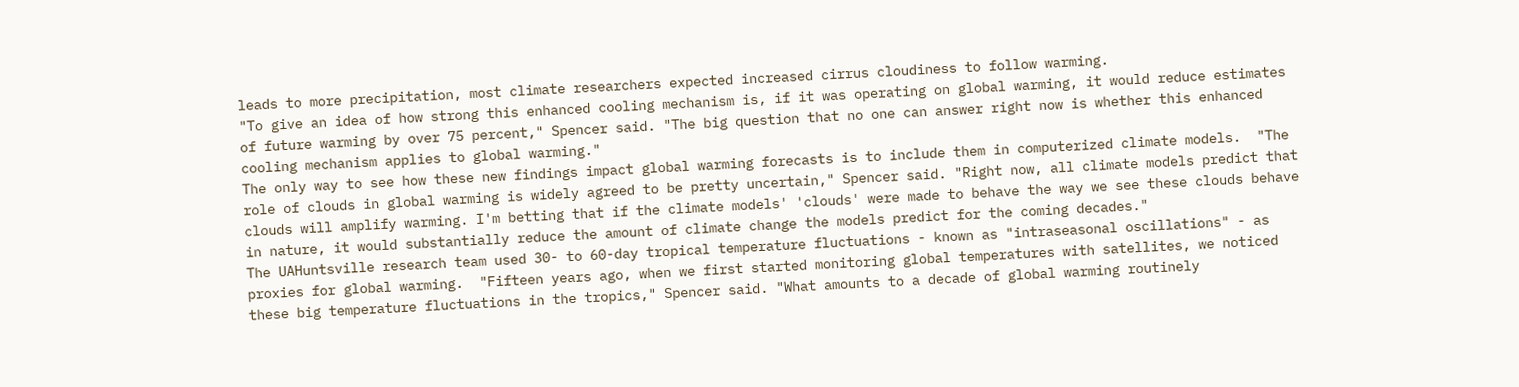leads to more precipitation, most climate researchers expected increased cirrus cloudiness to follow warming.
"To give an idea of how strong this enhanced cooling mechanism is, if it was operating on global warming, it would reduce estimates of future warming by over 75 percent," Spencer said. "The big question that no one can answer right now is whether this enhanced cooling mechanism applies to global warming."
The only way to see how these new findings impact global warming forecasts is to include them in computerized climate models.  "The role of clouds in global warming is widely agreed to be pretty uncertain," Spencer said. "Right now, all climate models predict that clouds will amplify warming. I'm betting that if the climate models' 'clouds' were made to behave the way we see these clouds behave in nature, it would substantially reduce the amount of climate change the models predict for the coming decades."
The UAHuntsville research team used 30- to 60-day tropical temperature fluctuations - known as "intraseasonal oscillations" - as proxies for global warming.  "Fifteen years ago, when we first started monitoring global temperatures with satellites, we noticed these big temperature fluctuations in the tropics," Spencer said. "What amounts to a decade of global warming routinely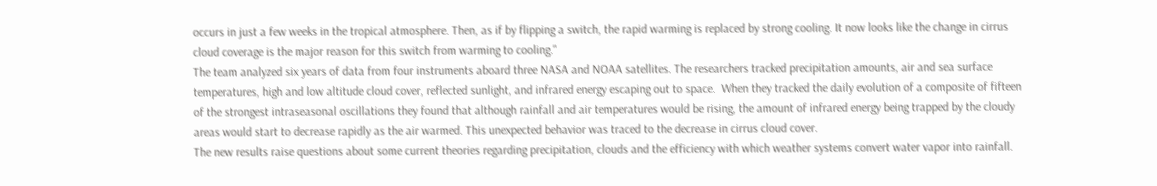occurs in just a few weeks in the tropical atmosphere. Then, as if by flipping a switch, the rapid warming is replaced by strong cooling. It now looks like the change in cirrus cloud coverage is the major reason for this switch from warming to cooling."
The team analyzed six years of data from four instruments aboard three NASA and NOAA satellites. The researchers tracked precipitation amounts, air and sea surface temperatures, high and low altitude cloud cover, reflected sunlight, and infrared energy escaping out to space.  When they tracked the daily evolution of a composite of fifteen of the strongest intraseasonal oscillations they found that although rainfall and air temperatures would be rising, the amount of infrared energy being trapped by the cloudy areas would start to decrease rapidly as the air warmed. This unexpected behavior was traced to the decrease in cirrus cloud cover.
The new results raise questions about some current theories regarding precipitation, clouds and the efficiency with which weather systems convert water vapor into rainfall.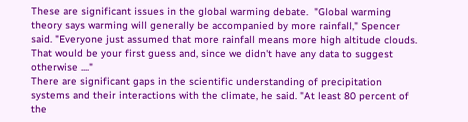These are significant issues in the global warming debate.  "Global warming theory says warming will generally be accompanied by more rainfall," Spencer said. "Everyone just assumed that more rainfall means more high altitude clouds. That would be your first guess and, since we didn't have any data to suggest otherwise ...."
There are significant gaps in the scientific understanding of precipitation systems and their interactions with the climate, he said. "At least 80 percent of the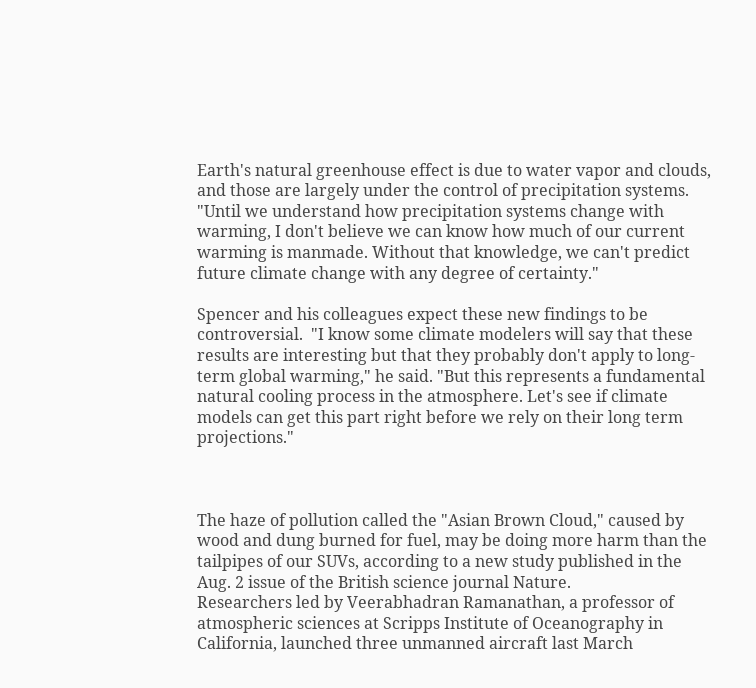Earth's natural greenhouse effect is due to water vapor and clouds, and those are largely under the control of precipitation systems.  "Until we understand how precipitation systems change with warming, I don't believe we can know how much of our current warming is manmade. Without that knowledge, we can't predict future climate change with any degree of certainty."

Spencer and his colleagues expect these new findings to be controversial.  "I know some climate modelers will say that these results are interesting but that they probably don't apply to long-term global warming," he said. "But this represents a fundamental natural cooling process in the atmosphere. Let's see if climate models can get this part right before we rely on their long term projections."



The haze of pollution called the "Asian Brown Cloud," caused by wood and dung burned for fuel, may be doing more harm than the tailpipes of our SUVs, according to a new study published in the Aug. 2 issue of the British science journal Nature.
Researchers led by Veerabhadran Ramanathan, a professor of atmospheric sciences at Scripps Institute of Oceanography in California, launched three unmanned aircraft last March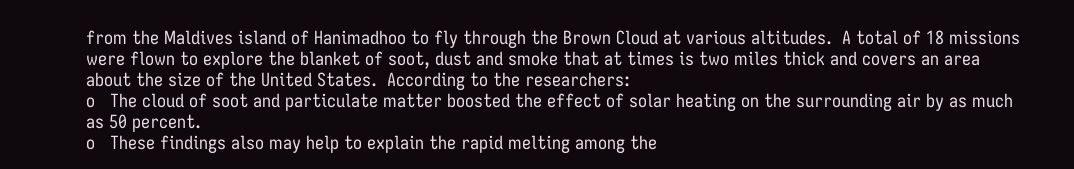from the Maldives island of Hanimadhoo to fly through the Brown Cloud at various altitudes.  A total of 18 missions were flown to explore the blanket of soot, dust and smoke that at times is two miles thick and covers an area about the size of the United States.  According to the researchers:
o   The cloud of soot and particulate matter boosted the effect of solar heating on the surrounding air by as much as 50 percent.
o   These findings also may help to explain the rapid melting among the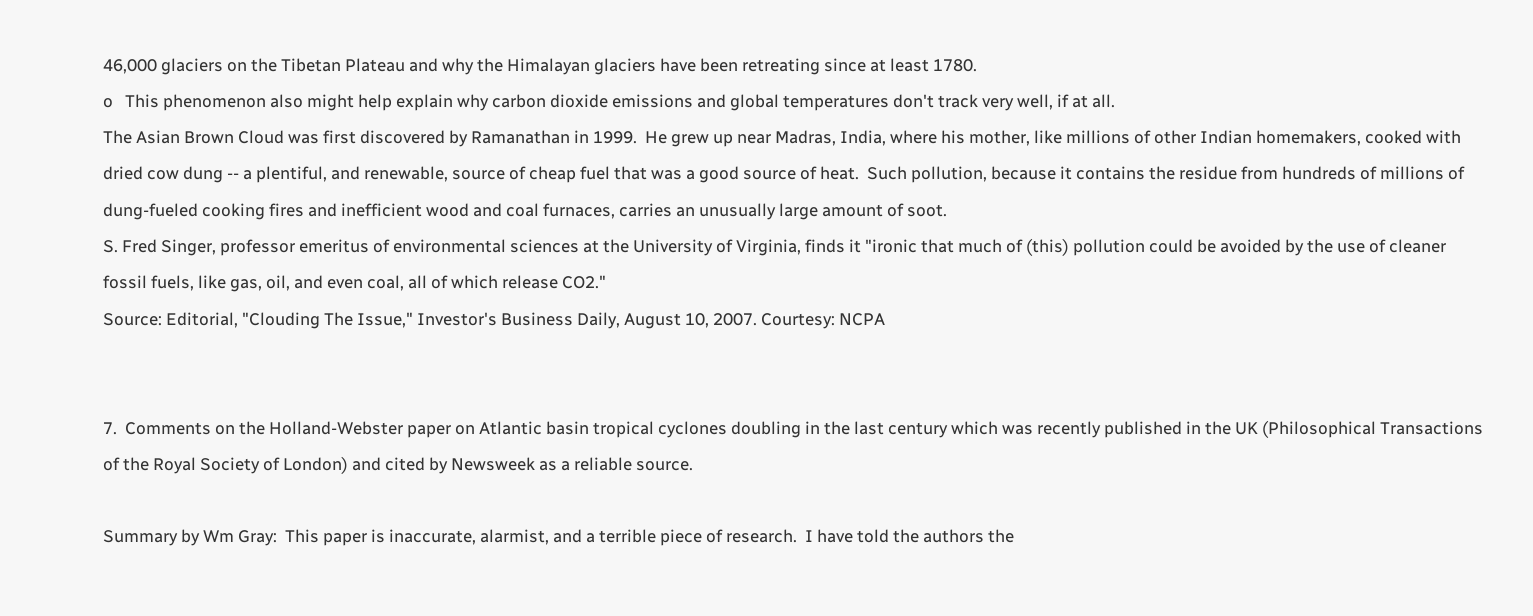46,000 glaciers on the Tibetan Plateau and why the Himalayan glaciers have been retreating since at least 1780.
o   This phenomenon also might help explain why carbon dioxide emissions and global temperatures don't track very well, if at all.
The Asian Brown Cloud was first discovered by Ramanathan in 1999.  He grew up near Madras, India, where his mother, like millions of other Indian homemakers, cooked with dried cow dung -- a plentiful, and renewable, source of cheap fuel that was a good source of heat.  Such pollution, because it contains the residue from hundreds of millions of dung-fueled cooking fires and inefficient wood and coal furnaces, carries an unusually large amount of soot.
S. Fred Singer, professor emeritus of environmental sciences at the University of Virginia, finds it "ironic that much of (this) pollution could be avoided by the use of cleaner fossil fuels, like gas, oil, and even coal, all of which release CO2."
Source: Editorial, "Clouding The Issue," Investor's Business Daily, August 10, 2007. Courtesy: NCPA


7.  Comments on the Holland-Webster paper on Atlantic basin tropical cyclones doubling in the last century which was recently published in the UK (Philosophical Transactions of the Royal Society of London) and cited by Newsweek as a reliable source.

Summary by Wm Gray:  This paper is inaccurate, alarmist, and a terrible piece of research.  I have told the authors the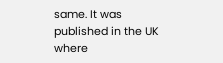same. It was published in the UK where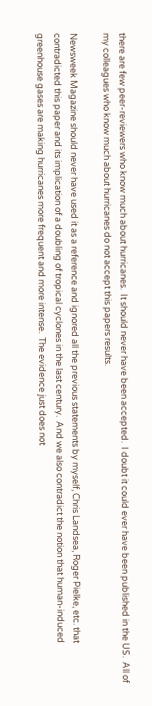there are few peer-reviewers who know much about hurricanes.  It should never have been accepted.  I doubt it could ever have been published in the US.  All of my colleagues who know much about hurricanes do not accept this papers results.

Newsweek Magazine should never have used it as a reference and ignored all the previous statements by myself, Chris Landsea, Roger Pielke, etc. that contradicted this paper and its implication of a doubling of tropical cyclones in the last century.  And we also contradict the notion that human-induced greenhouse gases are making hurricanes more frequent and more intense.  The evidence just does not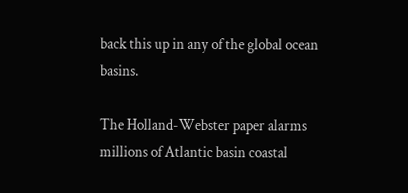back this up in any of the global ocean basins.

The Holland-Webster paper alarms millions of Atlantic basin coastal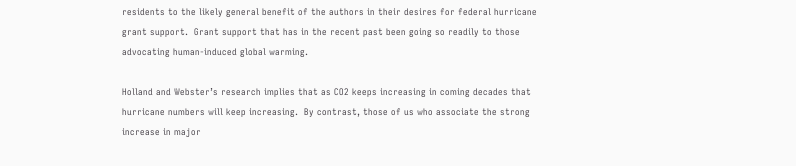residents to the likely general benefit of the authors in their desires for federal hurricane grant support.  Grant support that has in the recent past been going so readily to those advocating human-induced global warming.

Holland and Webster’s research implies that as CO2 keeps increasing in coming decades that hurricane numbers will keep increasing.  By contrast, those of us who associate the strong increase in major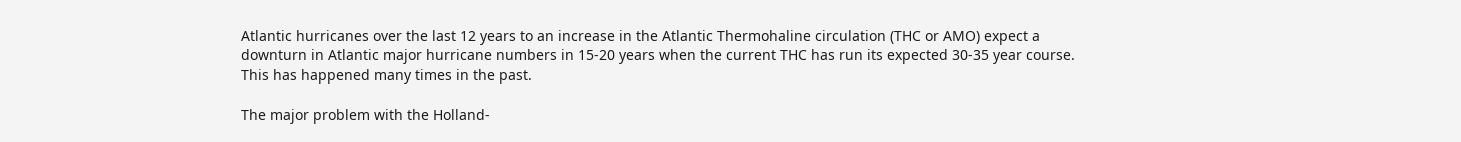Atlantic hurricanes over the last 12 years to an increase in the Atlantic Thermohaline circulation (THC or AMO) expect a downturn in Atlantic major hurricane numbers in 15-20 years when the current THC has run its expected 30-35 year course. This has happened many times in the past.

The major problem with the Holland-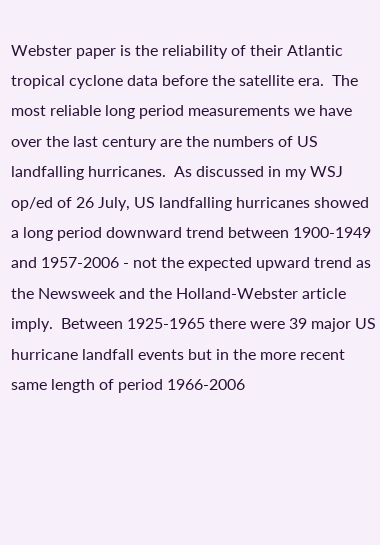Webster paper is the reliability of their Atlantic tropical cyclone data before the satellite era.  The most reliable long period measurements we have over the last century are the numbers of US landfalling hurricanes.  As discussed in my WSJ op/ed of 26 July, US landfalling hurricanes showed a long period downward trend between 1900-1949 and 1957-2006 - not the expected upward trend as the Newsweek and the Holland-Webster article imply.  Between 1925-1965 there were 39 major US hurricane landfall events but in the more recent same length of period 1966-2006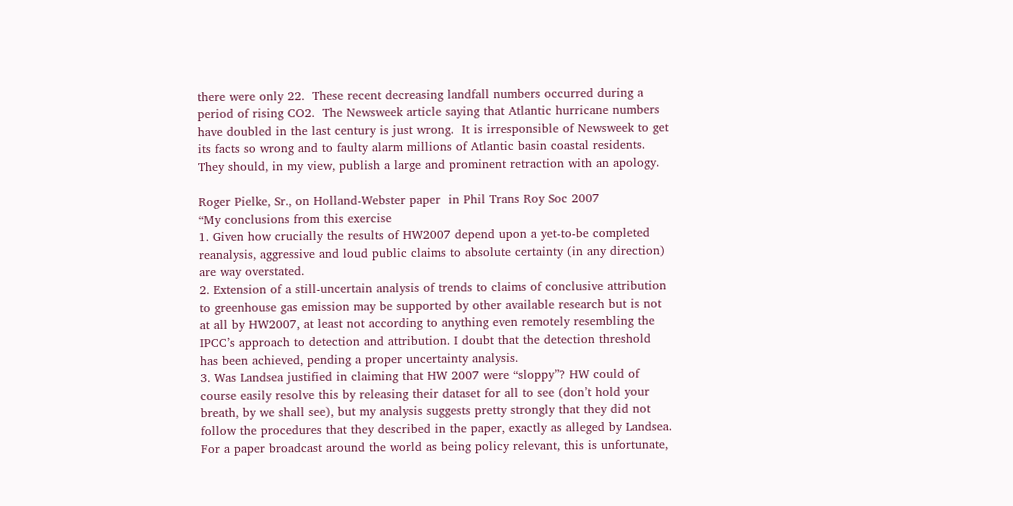there were only 22.  These recent decreasing landfall numbers occurred during a period of rising CO2.  The Newsweek article saying that Atlantic hurricane numbers have doubled in the last century is just wrong.  It is irresponsible of Newsweek to get its facts so wrong and to faulty alarm millions of Atlantic basin coastal residents.  They should, in my view, publish a large and prominent retraction with an apology.

Roger Pielke, Sr., on Holland-Webster paper  in Phil Trans Roy Soc 2007
“My conclusions from this exercise
1. Given how crucially the results of HW2007 depend upon a yet-to-be completed reanalysis, aggressive and loud public claims to absolute certainty (in any direction) are way overstated.
2. Extension of a still-uncertain analysis of trends to claims of conclusive attribution to greenhouse gas emission may be supported by other available research but is not at all by HW2007, at least not according to anything even remotely resembling the IPCC’s approach to detection and attribution. I doubt that the detection threshold has been achieved, pending a proper uncertainty analysis.
3. Was Landsea justified in claiming that HW 2007 were “sloppy”? HW could of course easily resolve this by releasing their dataset for all to see (don’t hold your breath, by we shall see), but my analysis suggests pretty strongly that they did not follow the procedures that they described in the paper, exactly as alleged by Landsea. For a paper broadcast around the world as being policy relevant, this is unfortunate,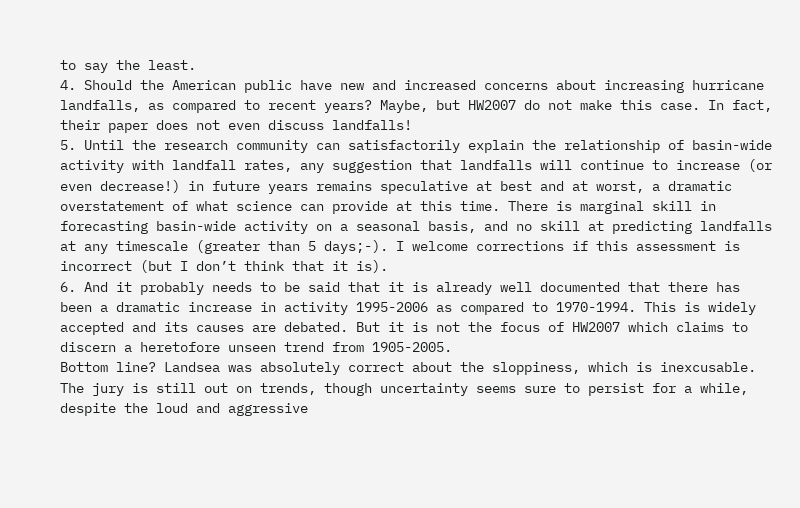to say the least.
4. Should the American public have new and increased concerns about increasing hurricane landfalls, as compared to recent years? Maybe, but HW2007 do not make this case. In fact, their paper does not even discuss landfalls!
5. Until the research community can satisfactorily explain the relationship of basin-wide activity with landfall rates, any suggestion that landfalls will continue to increase (or even decrease!) in future years remains speculative at best and at worst, a dramatic overstatement of what science can provide at this time. There is marginal skill in forecasting basin-wide activity on a seasonal basis, and no skill at predicting landfalls at any timescale (greater than 5 days;-). I welcome corrections if this assessment is incorrect (but I don’t think that it is).
6. And it probably needs to be said that it is already well documented that there has been a dramatic increase in activity 1995-2006 as compared to 1970-1994. This is widely accepted and its causes are debated. But it is not the focus of HW2007 which claims to discern a heretofore unseen trend from 1905-2005.
Bottom line? Landsea was absolutely correct about the sloppiness, which is inexcusable. The jury is still out on trends, though uncertainty seems sure to persist for a while, despite the loud and aggressive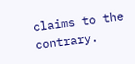claims to the contrary.